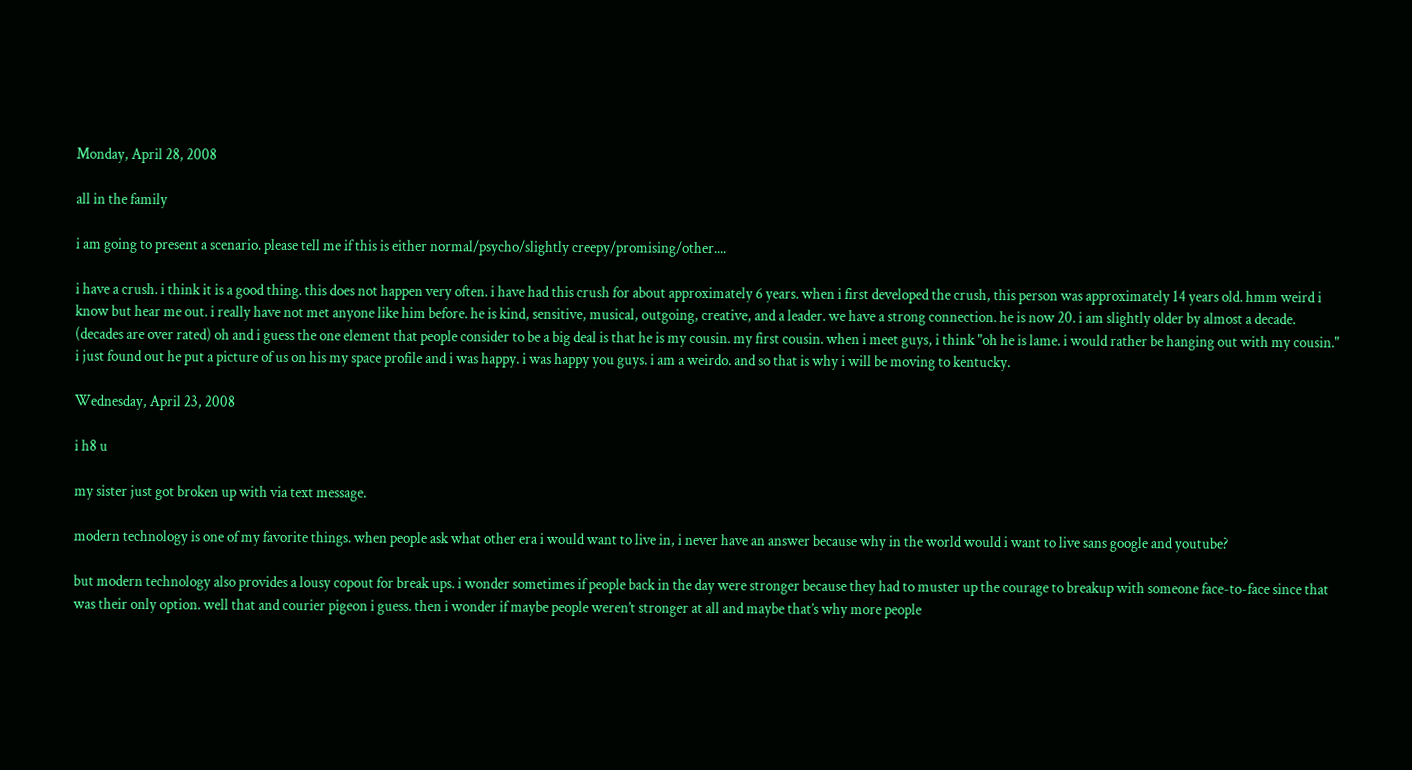Monday, April 28, 2008

all in the family

i am going to present a scenario. please tell me if this is either normal/psycho/slightly creepy/promising/other....

i have a crush. i think it is a good thing. this does not happen very often. i have had this crush for about approximately 6 years. when i first developed the crush, this person was approximately 14 years old. hmm weird i know but hear me out. i really have not met anyone like him before. he is kind, sensitive, musical, outgoing, creative, and a leader. we have a strong connection. he is now 20. i am slightly older by almost a decade. (decades are over rated) oh and i guess the one element that people consider to be a big deal is that he is my cousin. my first cousin. when i meet guys, i think "oh he is lame. i would rather be hanging out with my cousin." i just found out he put a picture of us on his my space profile and i was happy. i was happy you guys. i am a weirdo. and so that is why i will be moving to kentucky.

Wednesday, April 23, 2008

i h8 u

my sister just got broken up with via text message.

modern technology is one of my favorite things. when people ask what other era i would want to live in, i never have an answer because why in the world would i want to live sans google and youtube?

but modern technology also provides a lousy copout for break ups. i wonder sometimes if people back in the day were stronger because they had to muster up the courage to breakup with someone face-to-face since that was their only option. well that and courier pigeon i guess. then i wonder if maybe people weren’t stronger at all and maybe that’s why more people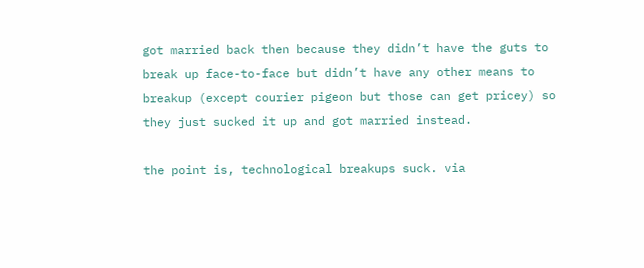got married back then because they didn’t have the guts to break up face-to-face but didn’t have any other means to breakup (except courier pigeon but those can get pricey) so they just sucked it up and got married instead.

the point is, technological breakups suck. via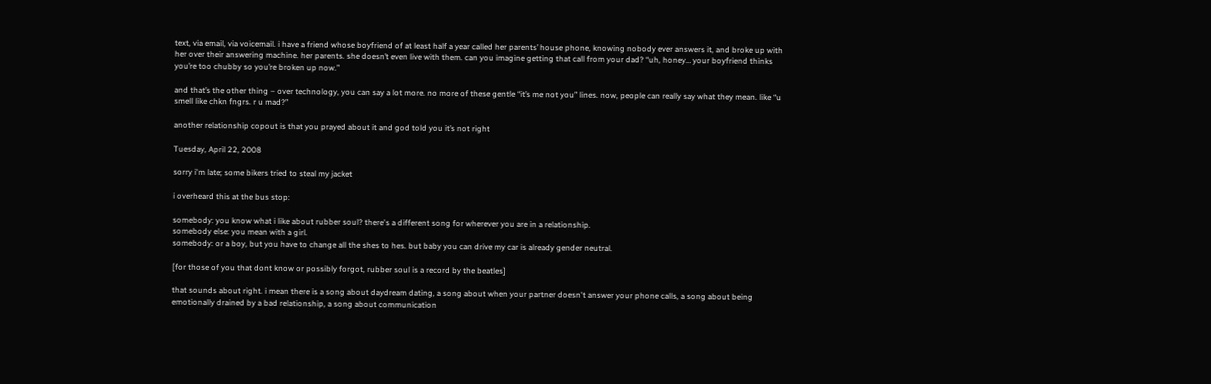text, via email, via voicemail. i have a friend whose boyfriend of at least half a year called her parents’ house phone, knowing nobody ever answers it, and broke up with her over their answering machine. her parents. she doesn’t even live with them. can you imagine getting that call from your dad? “uh, honey… your boyfriend thinks you’re too chubby so you’re broken up now.”

and that’s the other thing – over technology, you can say a lot more. no more of these gentle “it’s me not you” lines. now, people can really say what they mean. like “u smell like chkn fngrs. r u mad?”

another relationship copout is that you prayed about it and god told you it’s not right

Tuesday, April 22, 2008

sorry i'm late; some bikers tried to steal my jacket

i overheard this at the bus stop:

somebody: you know what i like about rubber soul? there's a different song for wherever you are in a relationship.
somebody else: you mean with a girl.
somebody: or a boy, but you have to change all the shes to hes. but baby you can drive my car is already gender neutral.

[for those of you that dont know or possibly forgot, rubber soul is a record by the beatles]

that sounds about right. i mean there is a song about daydream dating, a song about when your partner doesn't answer your phone calls, a song about being emotionally drained by a bad relationship, a song about communication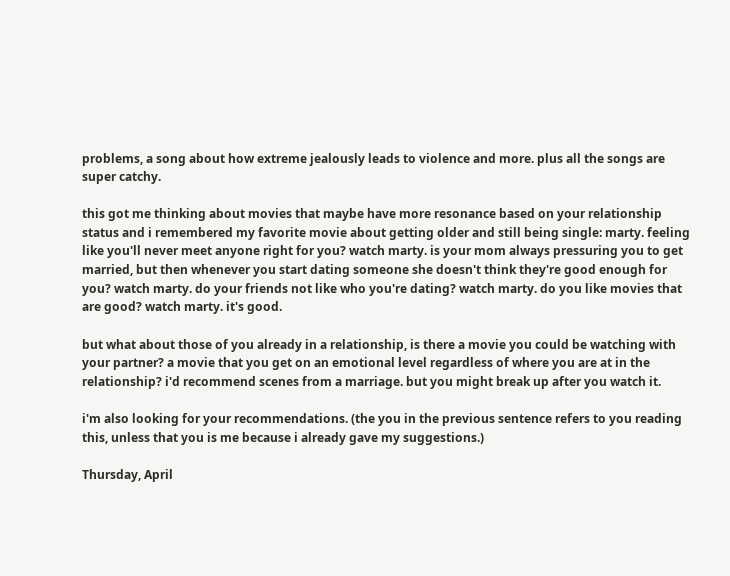problems, a song about how extreme jealously leads to violence and more. plus all the songs are super catchy.

this got me thinking about movies that maybe have more resonance based on your relationship status and i remembered my favorite movie about getting older and still being single: marty. feeling like you'll never meet anyone right for you? watch marty. is your mom always pressuring you to get married, but then whenever you start dating someone she doesn't think they're good enough for you? watch marty. do your friends not like who you're dating? watch marty. do you like movies that are good? watch marty. it's good.

but what about those of you already in a relationship, is there a movie you could be watching with your partner? a movie that you get on an emotional level regardless of where you are at in the relationship? i'd recommend scenes from a marriage. but you might break up after you watch it.

i'm also looking for your recommendations. (the you in the previous sentence refers to you reading this, unless that you is me because i already gave my suggestions.)

Thursday, April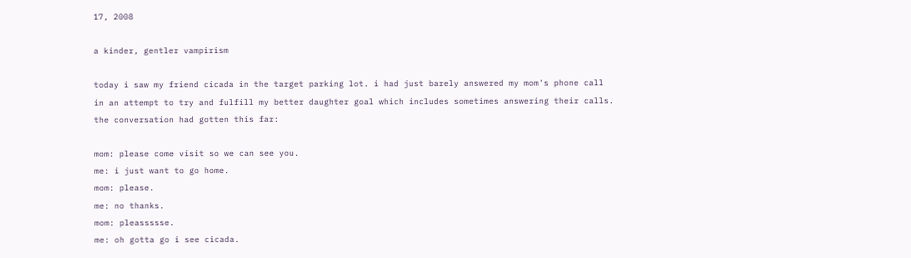17, 2008

a kinder, gentler vampirism

today i saw my friend cicada in the target parking lot. i had just barely answered my mom's phone call in an attempt to try and fulfill my better daughter goal which includes sometimes answering their calls. the conversation had gotten this far:

mom: please come visit so we can see you.
me: i just want to go home.
mom: please.
me: no thanks.
mom: pleassssse.
me: oh gotta go i see cicada.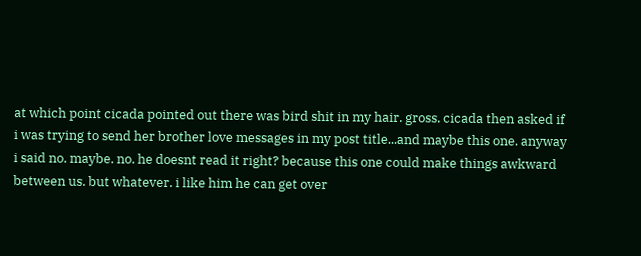at which point cicada pointed out there was bird shit in my hair. gross. cicada then asked if i was trying to send her brother love messages in my post title...and maybe this one. anyway i said no. maybe. no. he doesnt read it right? because this one could make things awkward between us. but whatever. i like him he can get over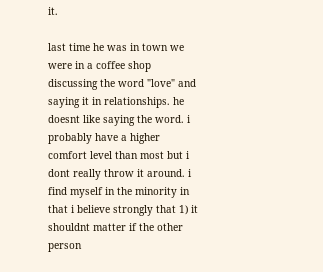it.

last time he was in town we were in a coffee shop discussing the word "love" and saying it in relationships. he doesnt like saying the word. i probably have a higher comfort level than most but i dont really throw it around. i find myself in the minority in that i believe strongly that 1) it shouldnt matter if the other person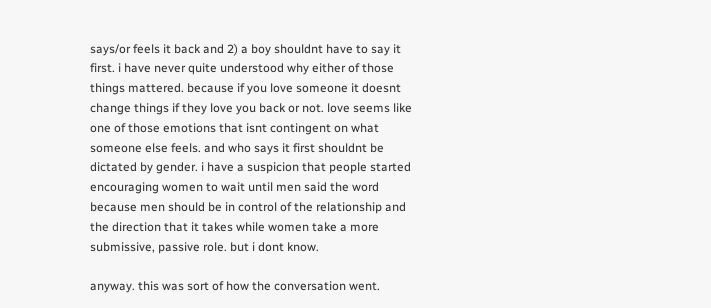says/or feels it back and 2) a boy shouldnt have to say it first. i have never quite understood why either of those things mattered. because if you love someone it doesnt change things if they love you back or not. love seems like one of those emotions that isnt contingent on what someone else feels. and who says it first shouldnt be dictated by gender. i have a suspicion that people started encouraging women to wait until men said the word because men should be in control of the relationship and the direction that it takes while women take a more submissive, passive role. but i dont know.

anyway. this was sort of how the conversation went.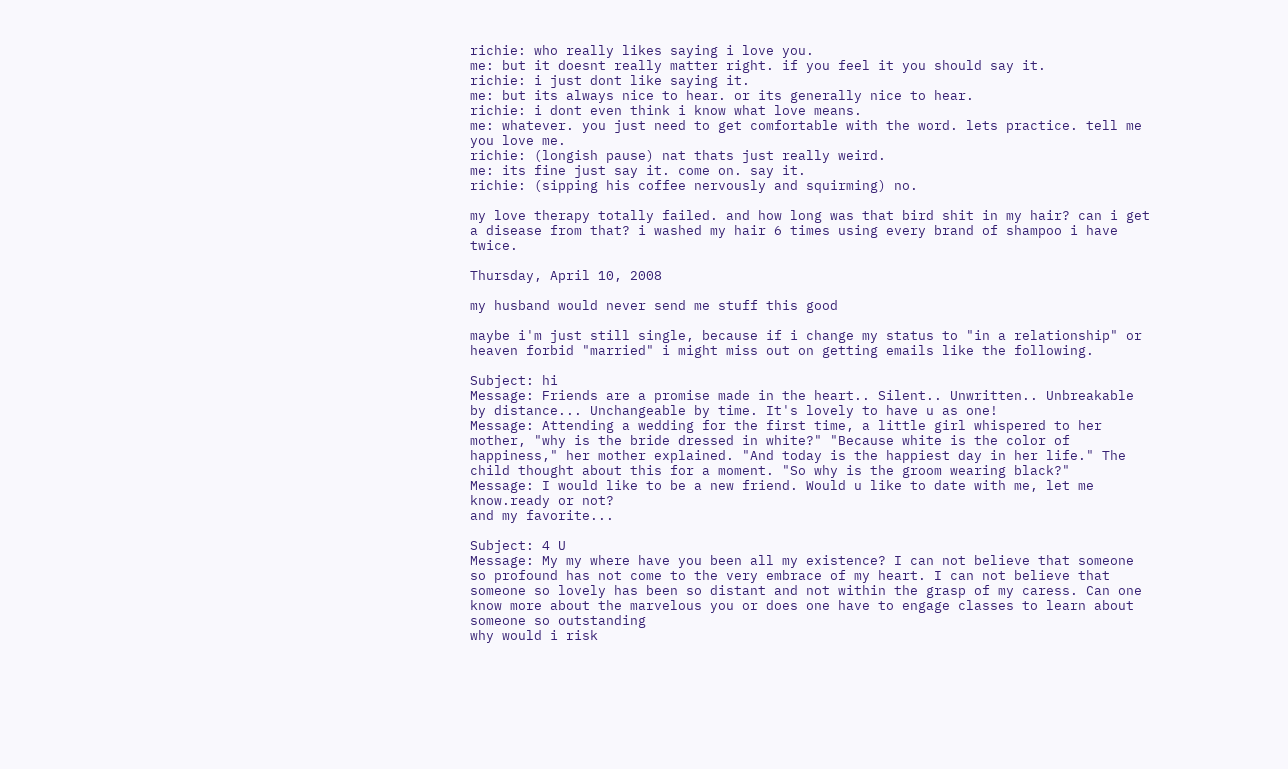richie: who really likes saying i love you.
me: but it doesnt really matter right. if you feel it you should say it.
richie: i just dont like saying it.
me: but its always nice to hear. or its generally nice to hear.
richie: i dont even think i know what love means.
me: whatever. you just need to get comfortable with the word. lets practice. tell me you love me.
richie: (longish pause) nat thats just really weird.
me: its fine just say it. come on. say it.
richie: (sipping his coffee nervously and squirming) no.

my love therapy totally failed. and how long was that bird shit in my hair? can i get a disease from that? i washed my hair 6 times using every brand of shampoo i have twice.

Thursday, April 10, 2008

my husband would never send me stuff this good

maybe i'm just still single, because if i change my status to "in a relationship" or heaven forbid "married" i might miss out on getting emails like the following.

Subject: hi
Message: Friends are a promise made in the heart.. Silent.. Unwritten.. Unbreakable by distance... Unchangeable by time. It's lovely to have u as one!
Message: Attending a wedding for the first time, a little girl whispered to her mother, "why is the bride dressed in white?" "Because white is the color of happiness," her mother explained. "And today is the happiest day in her life." The child thought about this for a moment. "So why is the groom wearing black?"
Message: I would like to be a new friend. Would u like to date with me, let me know.ready or not?
and my favorite...

Subject: 4 U
Message: My my where have you been all my existence? I can not believe that someone so profound has not come to the very embrace of my heart. I can not believe that someone so lovely has been so distant and not within the grasp of my caress. Can one know more about the marvelous you or does one have to engage classes to learn about someone so outstanding
why would i risk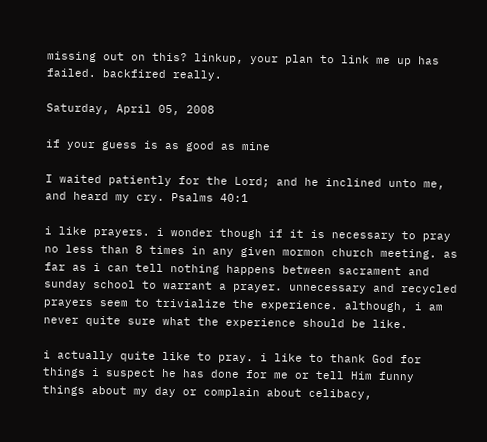missing out on this? linkup, your plan to link me up has failed. backfired really.

Saturday, April 05, 2008

if your guess is as good as mine

I waited patiently for the Lord; and he inclined unto me, and heard my cry. Psalms 40:1

i like prayers. i wonder though if it is necessary to pray no less than 8 times in any given mormon church meeting. as far as i can tell nothing happens between sacrament and sunday school to warrant a prayer. unnecessary and recycled prayers seem to trivialize the experience. although, i am never quite sure what the experience should be like.

i actually quite like to pray. i like to thank God for things i suspect he has done for me or tell Him funny things about my day or complain about celibacy,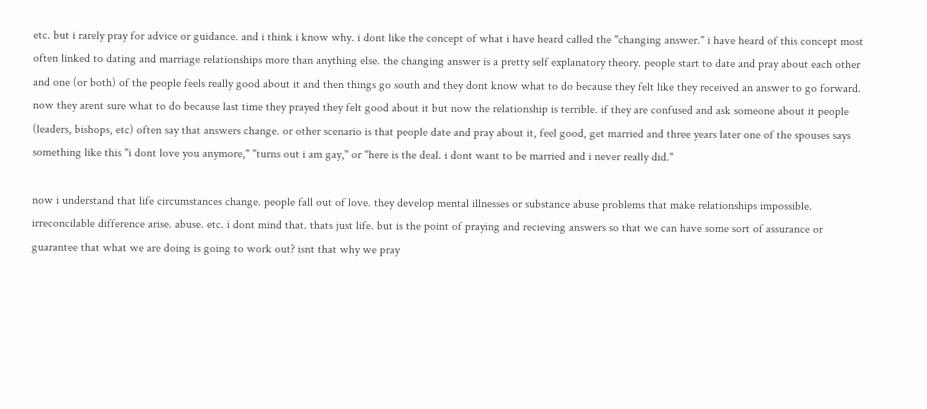etc. but i rarely pray for advice or guidance. and i think i know why. i dont like the concept of what i have heard called the "changing answer." i have heard of this concept most often linked to dating and marriage relationships more than anything else. the changing answer is a pretty self explanatory theory. people start to date and pray about each other and one (or both) of the people feels really good about it and then things go south and they dont know what to do because they felt like they received an answer to go forward. now they arent sure what to do because last time they prayed they felt good about it but now the relationship is terrible. if they are confused and ask someone about it people (leaders, bishops, etc) often say that answers change. or other scenario is that people date and pray about it, feel good, get married and three years later one of the spouses says something like this "i dont love you anymore," "turns out i am gay," or "here is the deal. i dont want to be married and i never really did."

now i understand that life circumstances change. people fall out of love. they develop mental illnesses or substance abuse problems that make relationships impossible. irreconcilable difference arise. abuse. etc. i dont mind that. thats just life. but is the point of praying and recieving answers so that we can have some sort of assurance or guarantee that what we are doing is going to work out? isnt that why we pray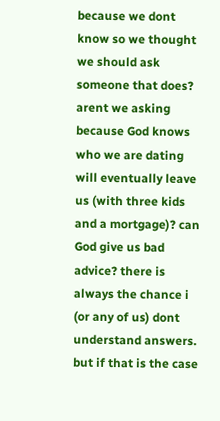because we dont know so we thought we should ask someone that does? arent we asking because God knows who we are dating will eventually leave us (with three kids and a mortgage)? can God give us bad advice? there is always the chance i (or any of us) dont understand answers. but if that is the case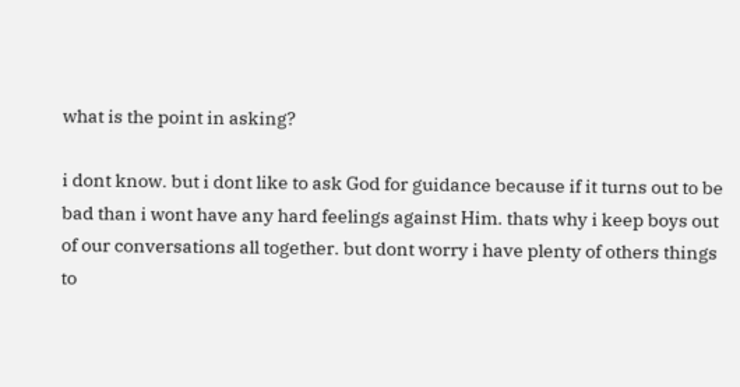what is the point in asking?

i dont know. but i dont like to ask God for guidance because if it turns out to be bad than i wont have any hard feelings against Him. thats why i keep boys out of our conversations all together. but dont worry i have plenty of others things to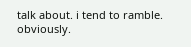talk about. i tend to ramble. obviously.